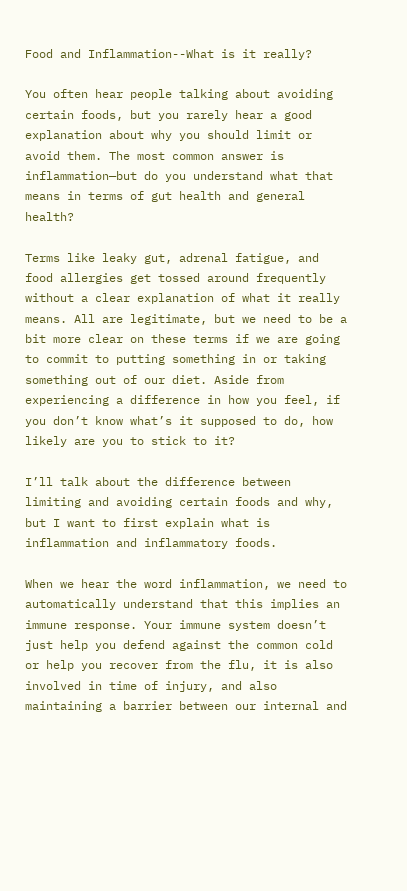Food and Inflammation--What is it really?

You often hear people talking about avoiding certain foods, but you rarely hear a good explanation about why you should limit or avoid them. The most common answer is inflammation—but do you understand what that means in terms of gut health and general health?

Terms like leaky gut, adrenal fatigue, and food allergies get tossed around frequently without a clear explanation of what it really means. All are legitimate, but we need to be a bit more clear on these terms if we are going to commit to putting something in or taking something out of our diet. Aside from experiencing a difference in how you feel, if you don’t know what’s it supposed to do, how likely are you to stick to it?

I’ll talk about the difference between limiting and avoiding certain foods and why, but I want to first explain what is inflammation and inflammatory foods.

When we hear the word inflammation, we need to automatically understand that this implies an immune response. Your immune system doesn’t just help you defend against the common cold or help you recover from the flu, it is also involved in time of injury, and also maintaining a barrier between our internal and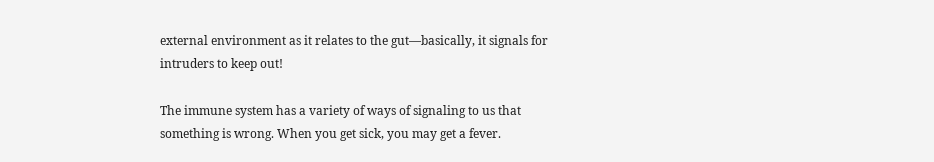external environment as it relates to the gut—basically, it signals for intruders to keep out!

The immune system has a variety of ways of signaling to us that something is wrong. When you get sick, you may get a fever.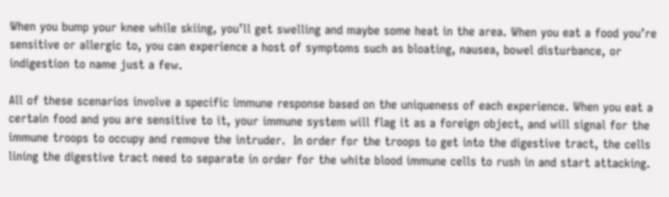When you bump your knee while skiing, you’ll get swelling and maybe some heat in the area. When you eat a food you’re sensitive or allergic to, you can experience a host of symptoms such as bloating, nausea, bowel disturbance, or indigestion to name just a few.

All of these scenarios involve a specific immune response based on the uniqueness of each experience. When you eat a certain food and you are sensitive to it, your immune system will flag it as a foreign object, and will signal for the immune troops to occupy and remove the intruder.  In order for the troops to get into the digestive tract, the cells lining the digestive tract need to separate in order for the white blood immune cells to rush in and start attacking.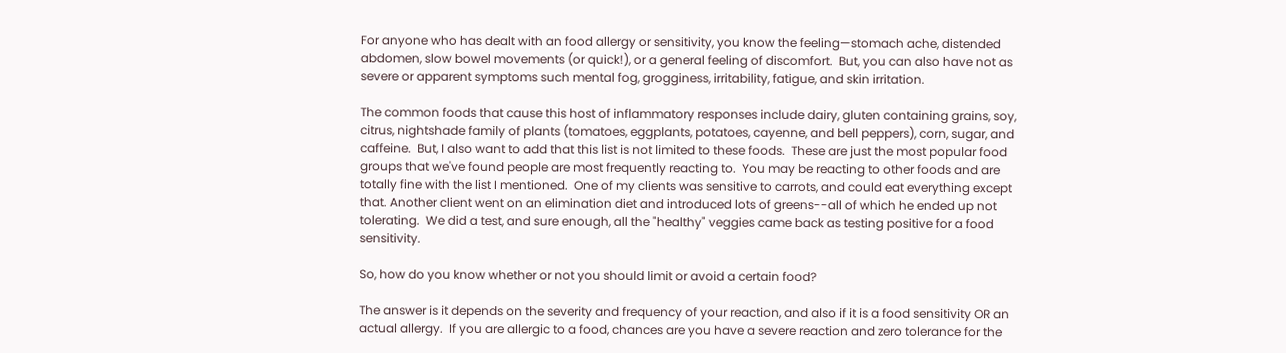For anyone who has dealt with an food allergy or sensitivity, you know the feeling—stomach ache, distended abdomen, slow bowel movements (or quick!), or a general feeling of discomfort.  But, you can also have not as severe or apparent symptoms such mental fog, grogginess, irritability, fatigue, and skin irritation.

The common foods that cause this host of inflammatory responses include dairy, gluten containing grains, soy, citrus, nightshade family of plants (tomatoes, eggplants, potatoes, cayenne, and bell peppers), corn, sugar, and caffeine.  But, I also want to add that this list is not limited to these foods.  These are just the most popular food groups that we've found people are most frequently reacting to.  You may be reacting to other foods and are totally fine with the list I mentioned.  One of my clients was sensitive to carrots, and could eat everything except that. Another client went on an elimination diet and introduced lots of greens--all of which he ended up not tolerating.  We did a test, and sure enough, all the "healthy" veggies came back as testing positive for a food sensitivity.

So, how do you know whether or not you should limit or avoid a certain food?

The answer is it depends on the severity and frequency of your reaction, and also if it is a food sensitivity OR an actual allergy.  If you are allergic to a food, chances are you have a severe reaction and zero tolerance for the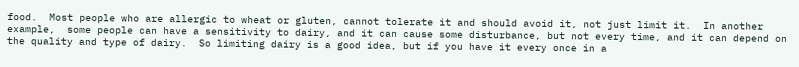food.  Most people who are allergic to wheat or gluten, cannot tolerate it and should avoid it, not just limit it.  In another example,  some people can have a sensitivity to dairy, and it can cause some disturbance, but not every time, and it can depend on the quality and type of dairy.  So limiting dairy is a good idea, but if you have it every once in a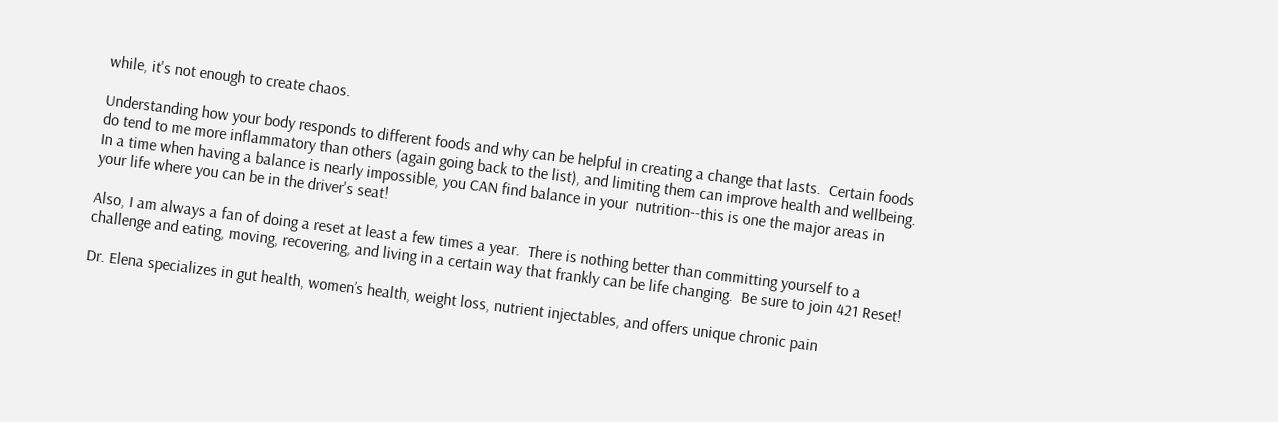while, it's not enough to create chaos.

Understanding how your body responds to different foods and why can be helpful in creating a change that lasts.  Certain foods do tend to me more inflammatory than others (again going back to the list), and limiting them can improve health and wellbeing.  In a time when having a balance is nearly impossible, you CAN find balance in your  nutrition--this is one the major areas in your life where you can be in the driver's seat!

Also, I am always a fan of doing a reset at least a few times a year.  There is nothing better than committing yourself to a challenge and eating, moving, recovering, and living in a certain way that frankly can be life changing.  Be sure to join 421 Reset!

Dr. Elena specializes in gut health, women’s health, weight loss, nutrient injectables, and offers unique chronic pain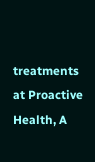treatments at Proactive Health, A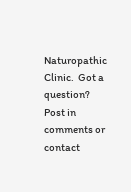Naturopathic Clinic.  Got a question? Post in comments or contact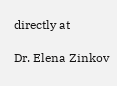directly at

Dr. Elena Zinkov